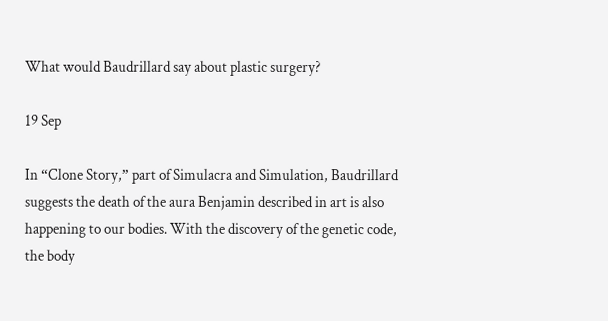What would Baudrillard say about plastic surgery?

19 Sep

In “Clone Story,” part of Simulacra and Simulation, Baudrillard suggests the death of the aura Benjamin described in art is also happening to our bodies. With the discovery of the genetic code, the body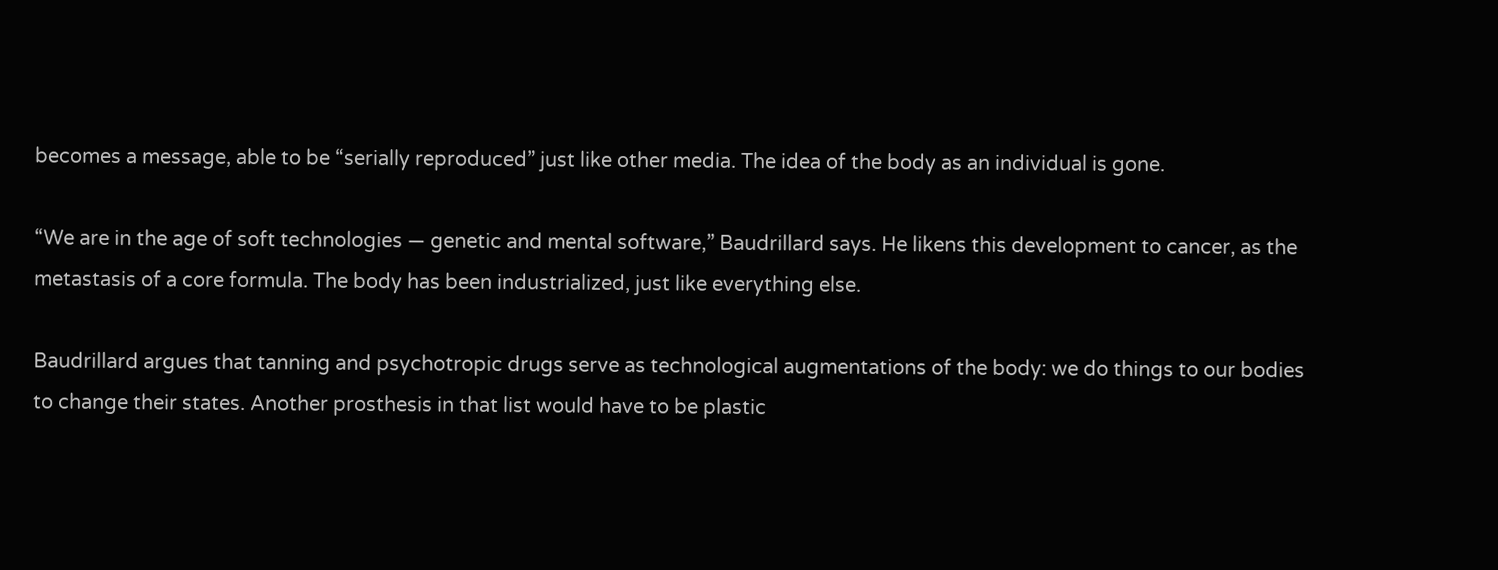becomes a message, able to be “serially reproduced” just like other media. The idea of the body as an individual is gone.

“We are in the age of soft technologies — genetic and mental software,” Baudrillard says. He likens this development to cancer, as the metastasis of a core formula. The body has been industrialized, just like everything else.

Baudrillard argues that tanning and psychotropic drugs serve as technological augmentations of the body: we do things to our bodies to change their states. Another prosthesis in that list would have to be plastic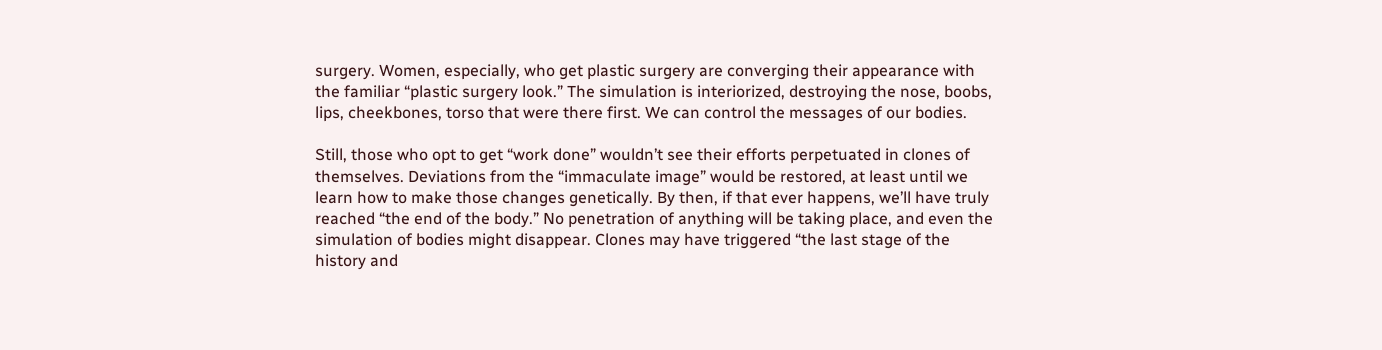surgery. Women, especially, who get plastic surgery are converging their appearance with the familiar “plastic surgery look.” The simulation is interiorized, destroying the nose, boobs, lips, cheekbones, torso that were there first. We can control the messages of our bodies.

Still, those who opt to get “work done” wouldn’t see their efforts perpetuated in clones of themselves. Deviations from the “immaculate image” would be restored, at least until we learn how to make those changes genetically. By then, if that ever happens, we’ll have truly reached “the end of the body.” No penetration of anything will be taking place, and even the simulation of bodies might disappear. Clones may have triggered “the last stage of the history and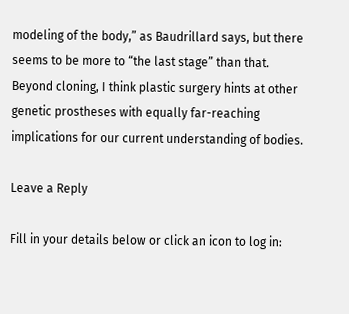modeling of the body,” as Baudrillard says, but there seems to be more to “the last stage” than that. Beyond cloning, I think plastic surgery hints at other genetic prostheses with equally far-reaching implications for our current understanding of bodies.

Leave a Reply

Fill in your details below or click an icon to log in: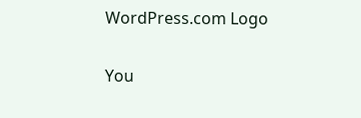WordPress.com Logo

You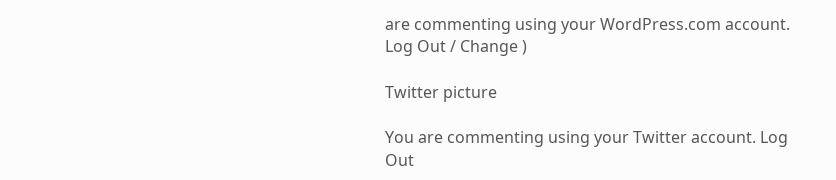are commenting using your WordPress.com account. Log Out / Change )

Twitter picture

You are commenting using your Twitter account. Log Out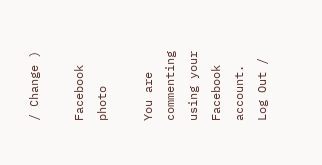/ Change )

Facebook photo

You are commenting using your Facebook account. Log Out /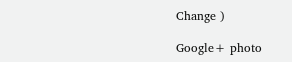Change )

Google+ photo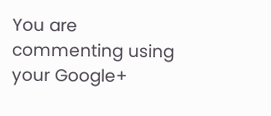You are commenting using your Google+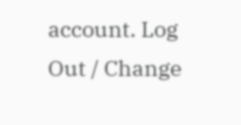account. Log Out / Change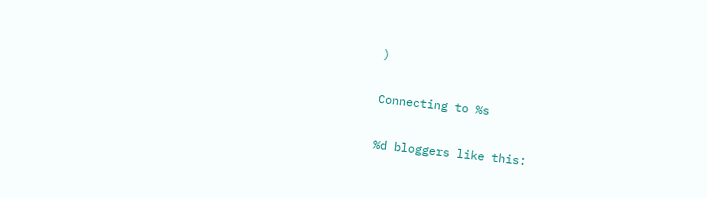)

Connecting to %s

%d bloggers like this: